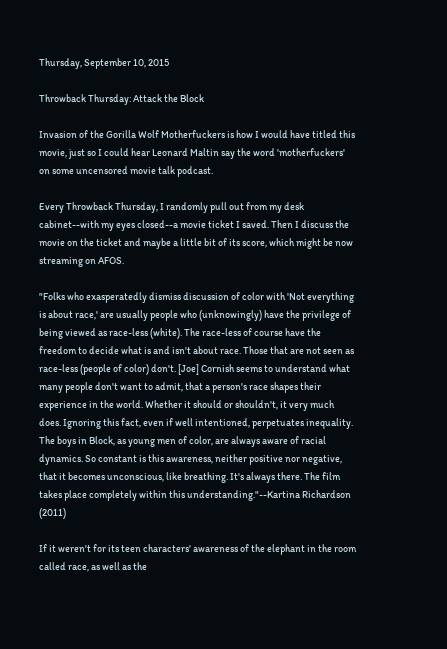Thursday, September 10, 2015

Throwback Thursday: Attack the Block

Invasion of the Gorilla Wolf Motherfuckers is how I would have titled this movie, just so I could hear Leonard Maltin say the word 'motherfuckers' on some uncensored movie talk podcast.

Every Throwback Thursday, I randomly pull out from my desk cabinet--with my eyes closed--a movie ticket I saved. Then I discuss the movie on the ticket and maybe a little bit of its score, which might be now streaming on AFOS.

"Folks who exasperatedly dismiss discussion of color with 'Not everything is about race,' are usually people who (unknowingly) have the privilege of being viewed as race-less (white). The race-less of course have the freedom to decide what is and isn't about race. Those that are not seen as race-less (people of color) don't. [Joe] Cornish seems to understand what many people don't want to admit, that a person's race shapes their experience in the world. Whether it should or shouldn't, it very much does. Ignoring this fact, even if well intentioned, perpetuates inequality. The boys in Block, as young men of color, are always aware of racial dynamics. So constant is this awareness, neither positive nor negative, that it becomes unconscious, like breathing. It's always there. The film takes place completely within this understanding."--Kartina Richardson (2011)

If it weren't for its teen characters' awareness of the elephant in the room called race, as well as the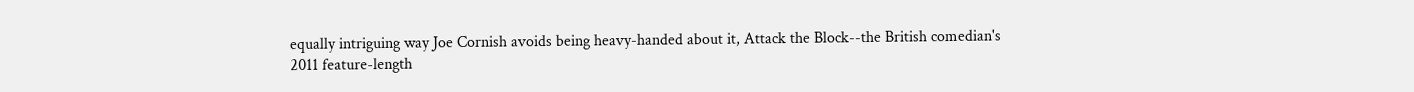equally intriguing way Joe Cornish avoids being heavy-handed about it, Attack the Block--the British comedian's 2011 feature-length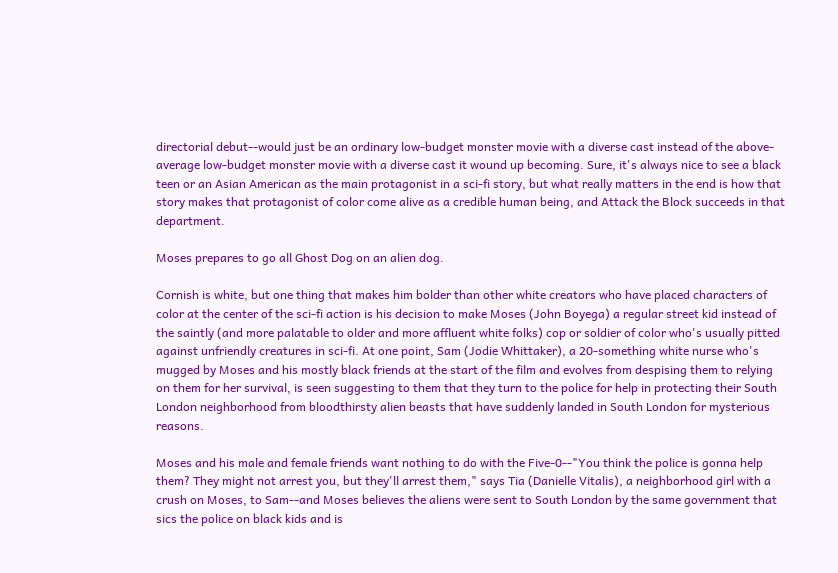directorial debut--would just be an ordinary low-budget monster movie with a diverse cast instead of the above-average low-budget monster movie with a diverse cast it wound up becoming. Sure, it's always nice to see a black teen or an Asian American as the main protagonist in a sci-fi story, but what really matters in the end is how that story makes that protagonist of color come alive as a credible human being, and Attack the Block succeeds in that department.

Moses prepares to go all Ghost Dog on an alien dog.

Cornish is white, but one thing that makes him bolder than other white creators who have placed characters of color at the center of the sci-fi action is his decision to make Moses (John Boyega) a regular street kid instead of the saintly (and more palatable to older and more affluent white folks) cop or soldier of color who's usually pitted against unfriendly creatures in sci-fi. At one point, Sam (Jodie Whittaker), a 20-something white nurse who's mugged by Moses and his mostly black friends at the start of the film and evolves from despising them to relying on them for her survival, is seen suggesting to them that they turn to the police for help in protecting their South London neighborhood from bloodthirsty alien beasts that have suddenly landed in South London for mysterious reasons.

Moses and his male and female friends want nothing to do with the Five-0--"You think the police is gonna help them? They might not arrest you, but they'll arrest them," says Tia (Danielle Vitalis), a neighborhood girl with a crush on Moses, to Sam--and Moses believes the aliens were sent to South London by the same government that sics the police on black kids and is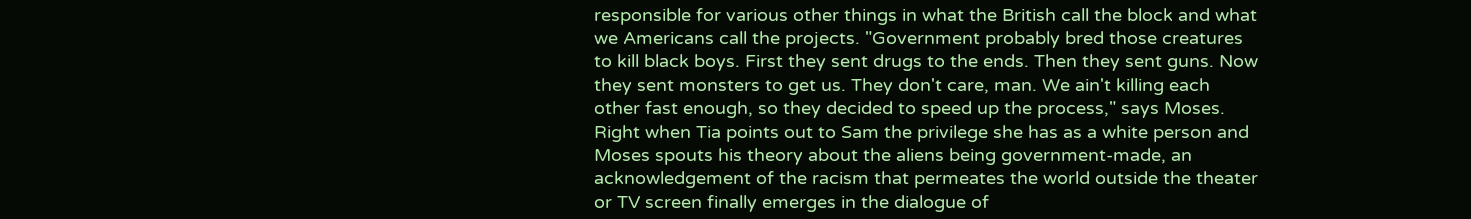responsible for various other things in what the British call the block and what we Americans call the projects. "Government probably bred those creatures to kill black boys. First they sent drugs to the ends. Then they sent guns. Now they sent monsters to get us. They don't care, man. We ain't killing each other fast enough, so they decided to speed up the process," says Moses. Right when Tia points out to Sam the privilege she has as a white person and Moses spouts his theory about the aliens being government-made, an acknowledgement of the racism that permeates the world outside the theater or TV screen finally emerges in the dialogue of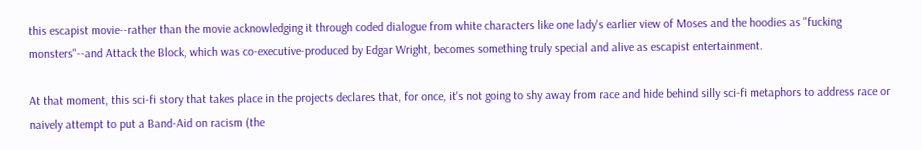this escapist movie--rather than the movie acknowledging it through coded dialogue from white characters like one lady's earlier view of Moses and the hoodies as "fucking monsters"--and Attack the Block, which was co-executive-produced by Edgar Wright, becomes something truly special and alive as escapist entertainment.

At that moment, this sci-fi story that takes place in the projects declares that, for once, it's not going to shy away from race and hide behind silly sci-fi metaphors to address race or naively attempt to put a Band-Aid on racism (the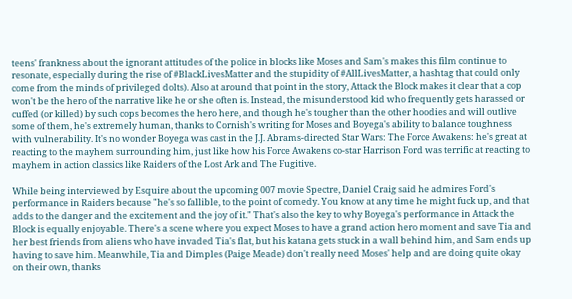teens' frankness about the ignorant attitudes of the police in blocks like Moses and Sam's makes this film continue to resonate, especially during the rise of #BlackLivesMatter and the stupidity of #AllLivesMatter, a hashtag that could only come from the minds of privileged dolts). Also at around that point in the story, Attack the Block makes it clear that a cop won't be the hero of the narrative like he or she often is. Instead, the misunderstood kid who frequently gets harassed or cuffed (or killed) by such cops becomes the hero here, and though he's tougher than the other hoodies and will outlive some of them, he's extremely human, thanks to Cornish's writing for Moses and Boyega's ability to balance toughness with vulnerability. It's no wonder Boyega was cast in the J.J. Abrams-directed Star Wars: The Force Awakens: he's great at reacting to the mayhem surrounding him, just like how his Force Awakens co-star Harrison Ford was terrific at reacting to mayhem in action classics like Raiders of the Lost Ark and The Fugitive.

While being interviewed by Esquire about the upcoming 007 movie Spectre, Daniel Craig said he admires Ford's performance in Raiders because "he's so fallible, to the point of comedy. You know at any time he might fuck up, and that adds to the danger and the excitement and the joy of it." That's also the key to why Boyega's performance in Attack the Block is equally enjoyable. There's a scene where you expect Moses to have a grand action hero moment and save Tia and her best friends from aliens who have invaded Tia's flat, but his katana gets stuck in a wall behind him, and Sam ends up having to save him. Meanwhile, Tia and Dimples (Paige Meade) don't really need Moses' help and are doing quite okay on their own, thanks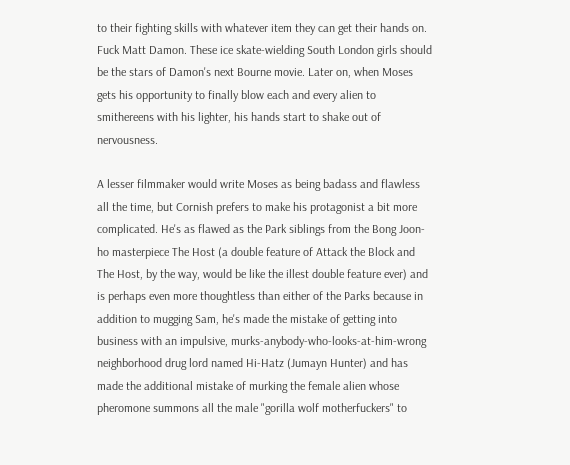to their fighting skills with whatever item they can get their hands on. Fuck Matt Damon. These ice skate-wielding South London girls should be the stars of Damon's next Bourne movie. Later on, when Moses gets his opportunity to finally blow each and every alien to smithereens with his lighter, his hands start to shake out of nervousness.

A lesser filmmaker would write Moses as being badass and flawless all the time, but Cornish prefers to make his protagonist a bit more complicated. He's as flawed as the Park siblings from the Bong Joon-ho masterpiece The Host (a double feature of Attack the Block and The Host, by the way, would be like the illest double feature ever) and is perhaps even more thoughtless than either of the Parks because in addition to mugging Sam, he's made the mistake of getting into business with an impulsive, murks-anybody-who-looks-at-him-wrong neighborhood drug lord named Hi-Hatz (Jumayn Hunter) and has made the additional mistake of murking the female alien whose pheromone summons all the male "gorilla wolf motherfuckers" to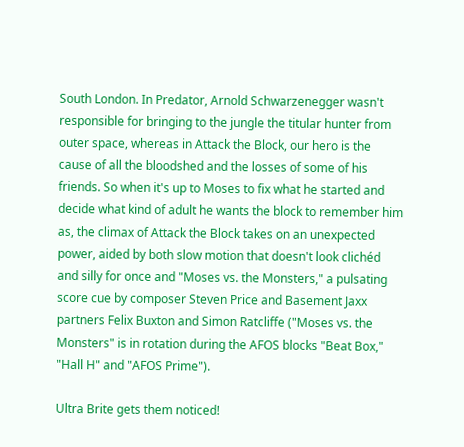South London. In Predator, Arnold Schwarzenegger wasn't responsible for bringing to the jungle the titular hunter from outer space, whereas in Attack the Block, our hero is the cause of all the bloodshed and the losses of some of his friends. So when it's up to Moses to fix what he started and decide what kind of adult he wants the block to remember him as, the climax of Attack the Block takes on an unexpected power, aided by both slow motion that doesn't look clichéd and silly for once and "Moses vs. the Monsters," a pulsating score cue by composer Steven Price and Basement Jaxx partners Felix Buxton and Simon Ratcliffe ("Moses vs. the Monsters" is in rotation during the AFOS blocks "Beat Box," "Hall H" and "AFOS Prime").

Ultra Brite gets them noticed!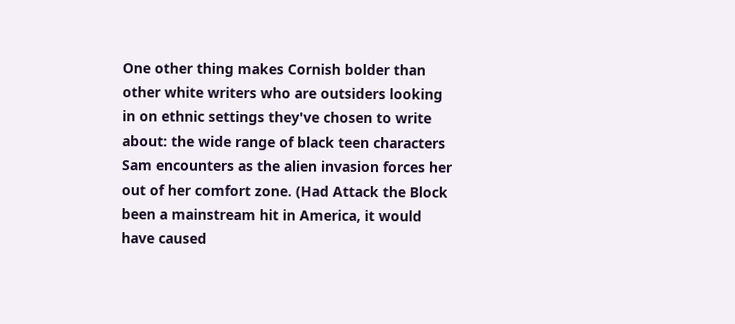One other thing makes Cornish bolder than other white writers who are outsiders looking in on ethnic settings they've chosen to write about: the wide range of black teen characters Sam encounters as the alien invasion forces her out of her comfort zone. (Had Attack the Block been a mainstream hit in America, it would have caused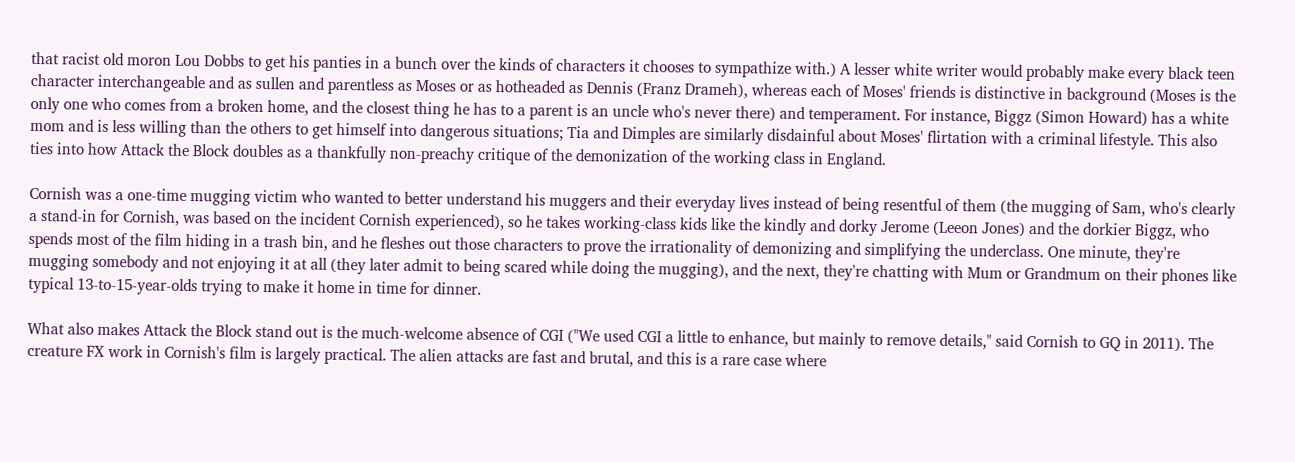that racist old moron Lou Dobbs to get his panties in a bunch over the kinds of characters it chooses to sympathize with.) A lesser white writer would probably make every black teen character interchangeable and as sullen and parentless as Moses or as hotheaded as Dennis (Franz Drameh), whereas each of Moses' friends is distinctive in background (Moses is the only one who comes from a broken home, and the closest thing he has to a parent is an uncle who's never there) and temperament. For instance, Biggz (Simon Howard) has a white mom and is less willing than the others to get himself into dangerous situations; Tia and Dimples are similarly disdainful about Moses' flirtation with a criminal lifestyle. This also ties into how Attack the Block doubles as a thankfully non-preachy critique of the demonization of the working class in England.

Cornish was a one-time mugging victim who wanted to better understand his muggers and their everyday lives instead of being resentful of them (the mugging of Sam, who's clearly a stand-in for Cornish, was based on the incident Cornish experienced), so he takes working-class kids like the kindly and dorky Jerome (Leeon Jones) and the dorkier Biggz, who spends most of the film hiding in a trash bin, and he fleshes out those characters to prove the irrationality of demonizing and simplifying the underclass. One minute, they're mugging somebody and not enjoying it at all (they later admit to being scared while doing the mugging), and the next, they're chatting with Mum or Grandmum on their phones like typical 13-to-15-year-olds trying to make it home in time for dinner.

What also makes Attack the Block stand out is the much-welcome absence of CGI ("We used CGI a little to enhance, but mainly to remove details," said Cornish to GQ in 2011). The creature FX work in Cornish's film is largely practical. The alien attacks are fast and brutal, and this is a rare case where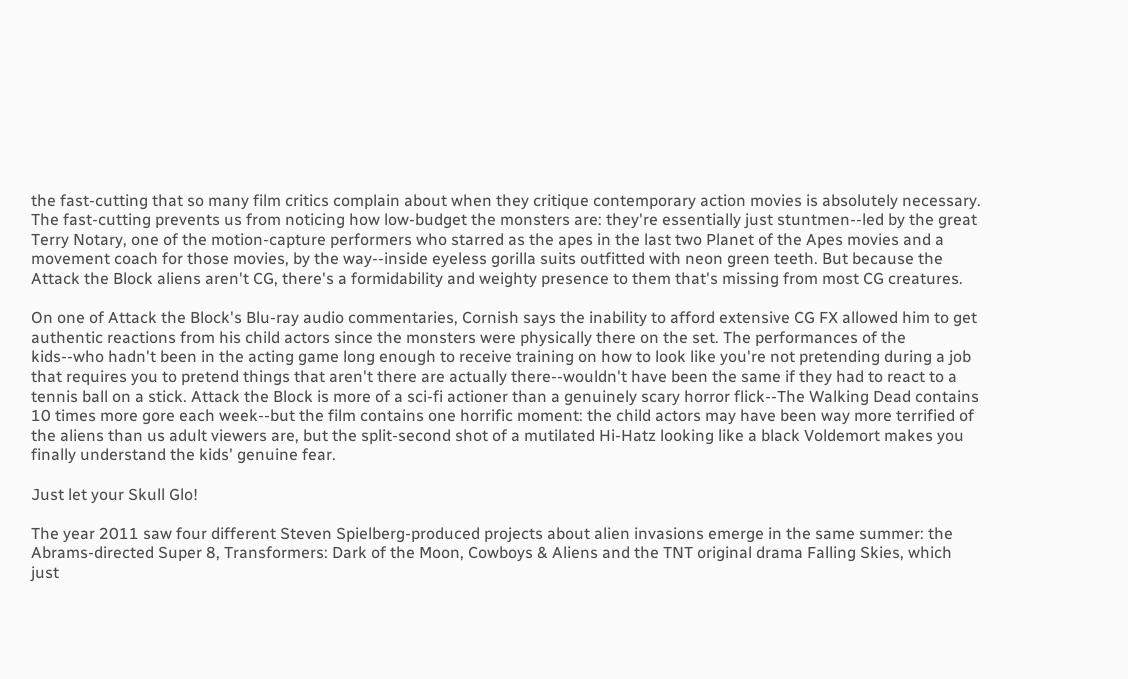the fast-cutting that so many film critics complain about when they critique contemporary action movies is absolutely necessary. The fast-cutting prevents us from noticing how low-budget the monsters are: they're essentially just stuntmen--led by the great Terry Notary, one of the motion-capture performers who starred as the apes in the last two Planet of the Apes movies and a movement coach for those movies, by the way--inside eyeless gorilla suits outfitted with neon green teeth. But because the Attack the Block aliens aren't CG, there's a formidability and weighty presence to them that's missing from most CG creatures.

On one of Attack the Block's Blu-ray audio commentaries, Cornish says the inability to afford extensive CG FX allowed him to get authentic reactions from his child actors since the monsters were physically there on the set. The performances of the kids--who hadn't been in the acting game long enough to receive training on how to look like you're not pretending during a job that requires you to pretend things that aren't there are actually there--wouldn't have been the same if they had to react to a tennis ball on a stick. Attack the Block is more of a sci-fi actioner than a genuinely scary horror flick--The Walking Dead contains 10 times more gore each week--but the film contains one horrific moment: the child actors may have been way more terrified of the aliens than us adult viewers are, but the split-second shot of a mutilated Hi-Hatz looking like a black Voldemort makes you finally understand the kids' genuine fear.

Just let your Skull Glo!

The year 2011 saw four different Steven Spielberg-produced projects about alien invasions emerge in the same summer: the Abrams-directed Super 8, Transformers: Dark of the Moon, Cowboys & Aliens and the TNT original drama Falling Skies, which just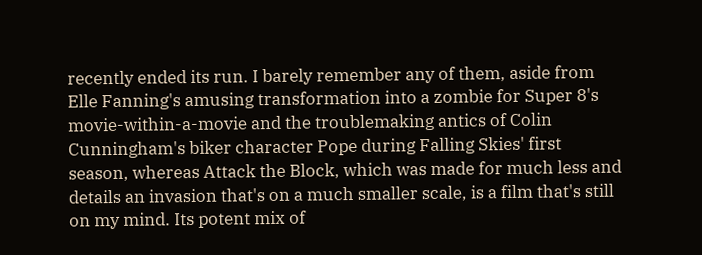recently ended its run. I barely remember any of them, aside from Elle Fanning's amusing transformation into a zombie for Super 8's movie-within-a-movie and the troublemaking antics of Colin Cunningham's biker character Pope during Falling Skies' first season, whereas Attack the Block, which was made for much less and details an invasion that's on a much smaller scale, is a film that's still on my mind. Its potent mix of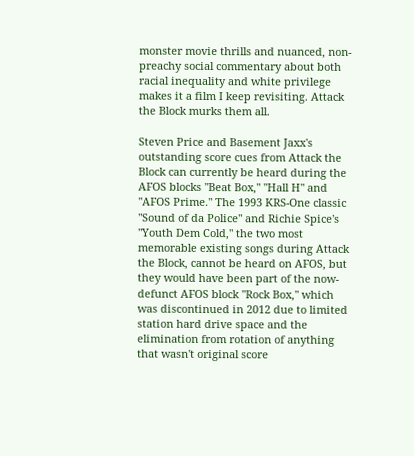monster movie thrills and nuanced, non-preachy social commentary about both racial inequality and white privilege makes it a film I keep revisiting. Attack the Block murks them all.

Steven Price and Basement Jaxx's outstanding score cues from Attack the Block can currently be heard during the AFOS blocks "Beat Box," "Hall H" and "AFOS Prime." The 1993 KRS-One classic "Sound of da Police" and Richie Spice's "Youth Dem Cold," the two most memorable existing songs during Attack the Block, cannot be heard on AFOS, but they would have been part of the now-defunct AFOS block "Rock Box," which was discontinued in 2012 due to limited station hard drive space and the elimination from rotation of anything that wasn't original score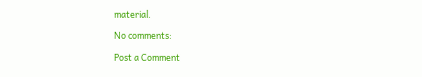material.

No comments:

Post a Comment